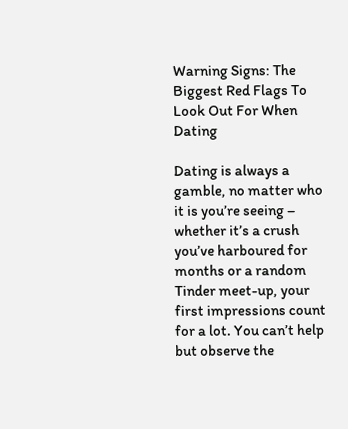Warning Signs: The Biggest Red Flags To Look Out For When Dating

Dating is always a gamble, no matter who it is you’re seeing – whether it’s a crush you’ve harboured for months or a random Tinder meet-up, your first impressions count for a lot. You can’t help but observe the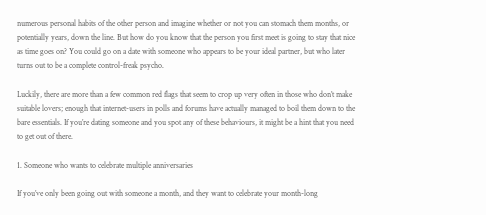numerous personal habits of the other person and imagine whether or not you can stomach them months, or potentially years, down the line. But how do you know that the person you first meet is going to stay that nice as time goes on? You could go on a date with someone who appears to be your ideal partner, but who later turns out to be a complete control-freak psycho.

Luckily, there are more than a few common red flags that seem to crop up very often in those who don’t make suitable lovers; enough that internet-users in polls and forums have actually managed to boil them down to the bare essentials. If you’re dating someone and you spot any of these behaviours, it might be a hint that you need to get out of there.

1. Someone who wants to celebrate multiple anniversaries

If you’ve only been going out with someone a month, and they want to celebrate your month-long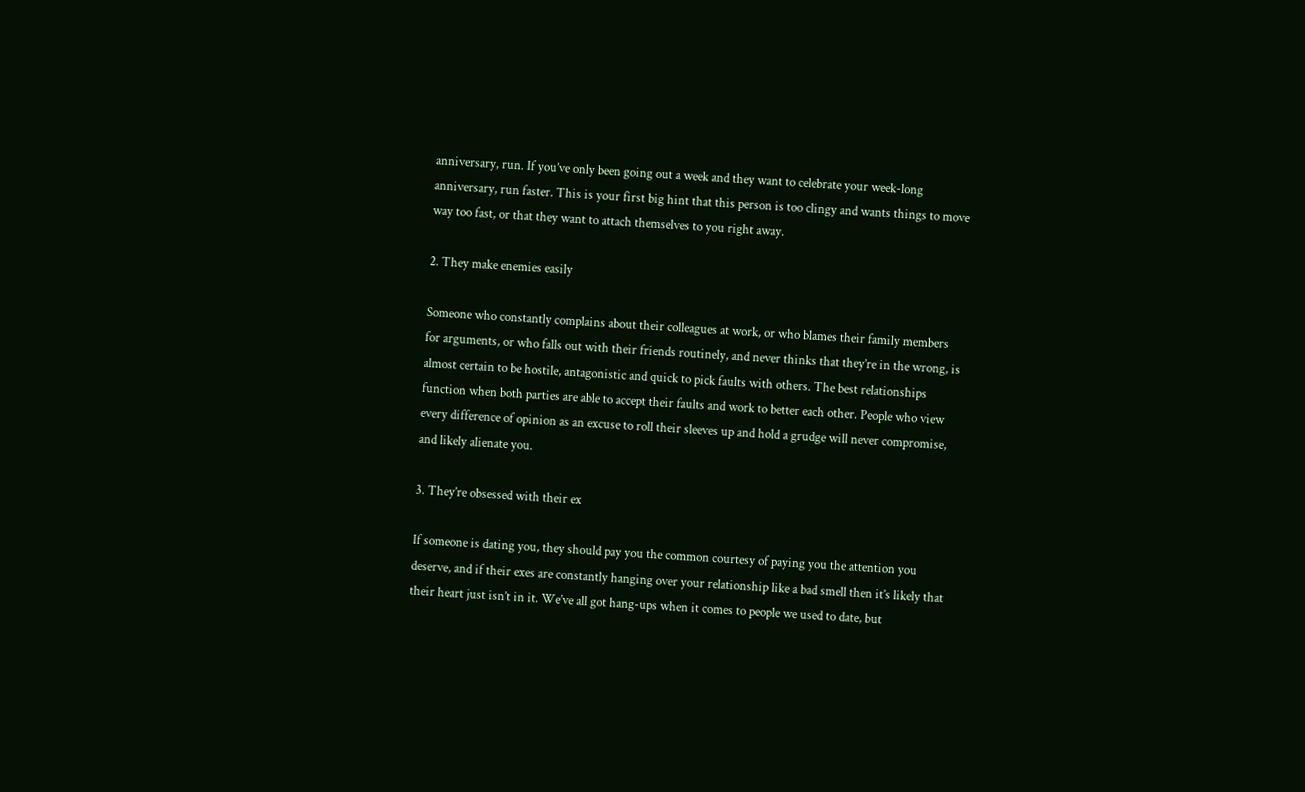anniversary, run. If you’ve only been going out a week and they want to celebrate your week-long anniversary, run faster. This is your first big hint that this person is too clingy and wants things to move way too fast, or that they want to attach themselves to you right away.

2. They make enemies easily

Someone who constantly complains about their colleagues at work, or who blames their family members for arguments, or who falls out with their friends routinely, and never thinks that they’re in the wrong, is almost certain to be hostile, antagonistic and quick to pick faults with others. The best relationships function when both parties are able to accept their faults and work to better each other. People who view every difference of opinion as an excuse to roll their sleeves up and hold a grudge will never compromise, and likely alienate you.

3. They’re obsessed with their ex

If someone is dating you, they should pay you the common courtesy of paying you the attention you deserve, and if their exes are constantly hanging over your relationship like a bad smell then it’s likely that their heart just isn’t in it. We’ve all got hang-ups when it comes to people we used to date, but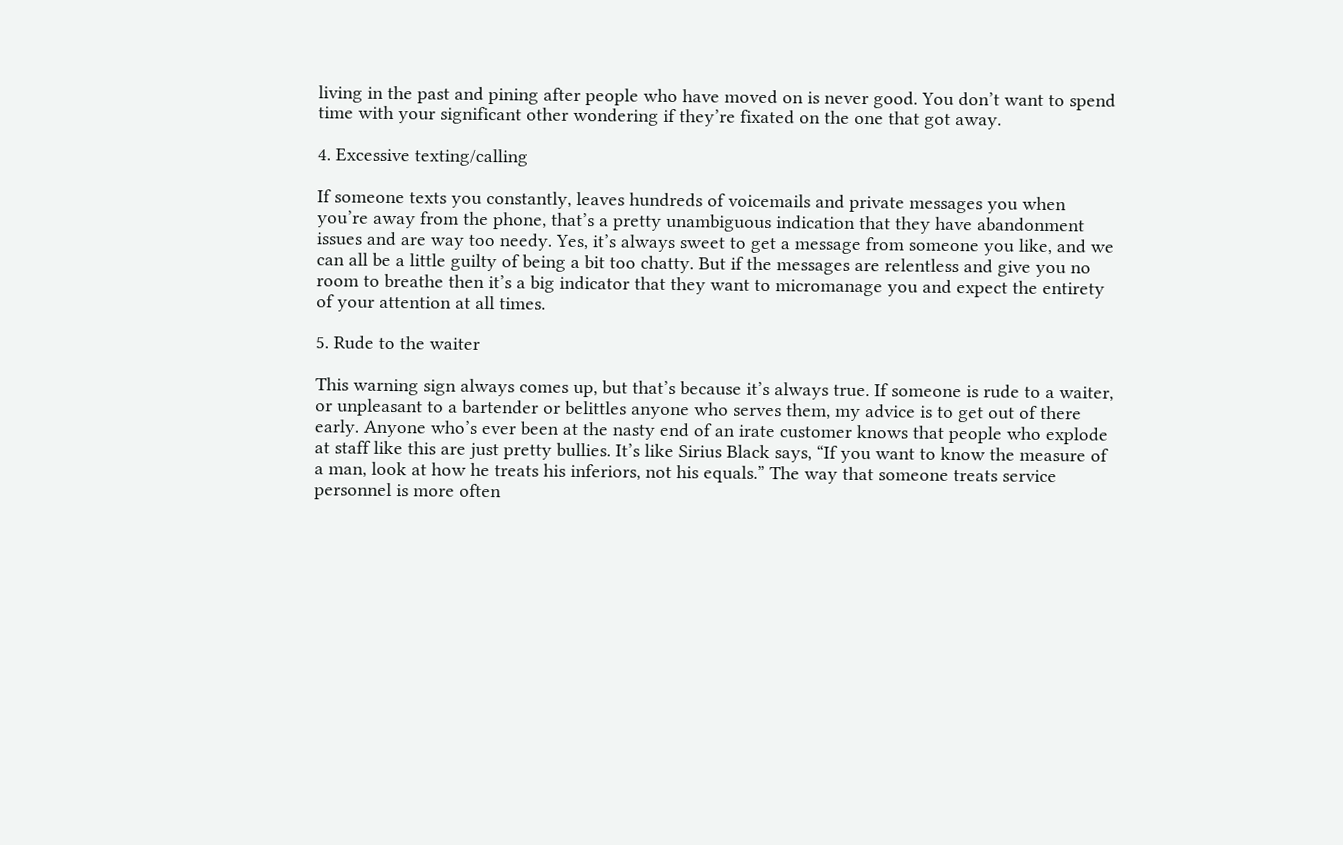living in the past and pining after people who have moved on is never good. You don’t want to spend time with your significant other wondering if they’re fixated on the one that got away.

4. Excessive texting/calling

If someone texts you constantly, leaves hundreds of voicemails and private messages you when you’re away from the phone, that’s a pretty unambiguous indication that they have abandonment issues and are way too needy. Yes, it’s always sweet to get a message from someone you like, and we can all be a little guilty of being a bit too chatty. But if the messages are relentless and give you no room to breathe then it’s a big indicator that they want to micromanage you and expect the entirety of your attention at all times.

5. Rude to the waiter

This warning sign always comes up, but that’s because it’s always true. If someone is rude to a waiter, or unpleasant to a bartender or belittles anyone who serves them, my advice is to get out of there early. Anyone who’s ever been at the nasty end of an irate customer knows that people who explode at staff like this are just pretty bullies. It’s like Sirius Black says, “If you want to know the measure of a man, look at how he treats his inferiors, not his equals.” The way that someone treats service personnel is more often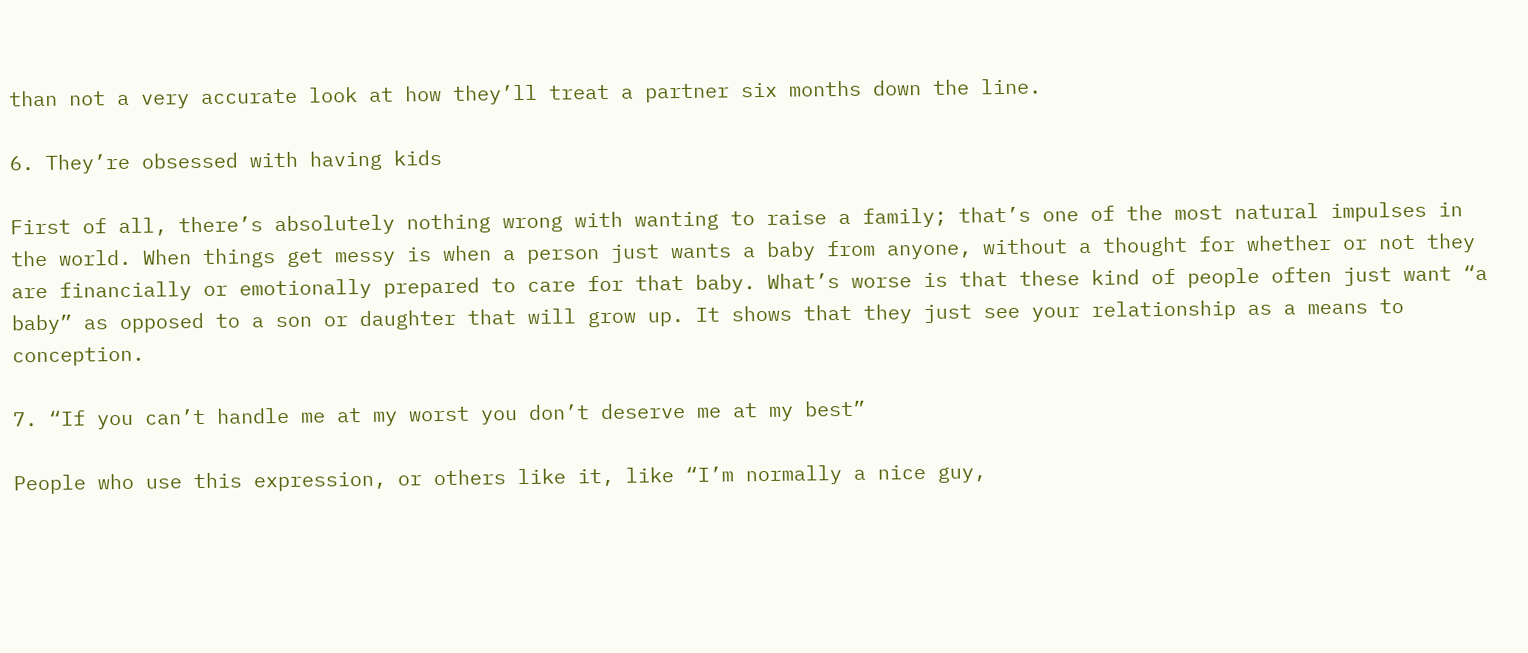than not a very accurate look at how they’ll treat a partner six months down the line.

6. They’re obsessed with having kids

First of all, there’s absolutely nothing wrong with wanting to raise a family; that’s one of the most natural impulses in the world. When things get messy is when a person just wants a baby from anyone, without a thought for whether or not they are financially or emotionally prepared to care for that baby. What’s worse is that these kind of people often just want “a baby” as opposed to a son or daughter that will grow up. It shows that they just see your relationship as a means to conception.

7. “If you can’t handle me at my worst you don’t deserve me at my best”

People who use this expression, or others like it, like “I’m normally a nice guy,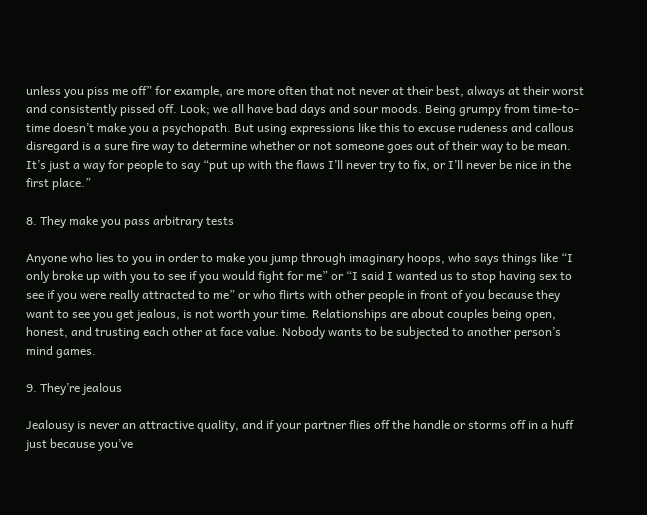unless you piss me off” for example, are more often that not never at their best, always at their worst and consistently pissed off. Look; we all have bad days and sour moods. Being grumpy from time-to-time doesn’t make you a psychopath. But using expressions like this to excuse rudeness and callous disregard is a sure fire way to determine whether or not someone goes out of their way to be mean. It’s just a way for people to say “put up with the flaws I’ll never try to fix, or I’ll never be nice in the first place.”

8. They make you pass arbitrary tests

Anyone who lies to you in order to make you jump through imaginary hoops, who says things like “I only broke up with you to see if you would fight for me” or “I said I wanted us to stop having sex to see if you were really attracted to me” or who flirts with other people in front of you because they want to see you get jealous, is not worth your time. Relationships are about couples being open, honest, and trusting each other at face value. Nobody wants to be subjected to another person’s mind games.

9. They’re jealous

Jealousy is never an attractive quality, and if your partner flies off the handle or storms off in a huff just because you’ve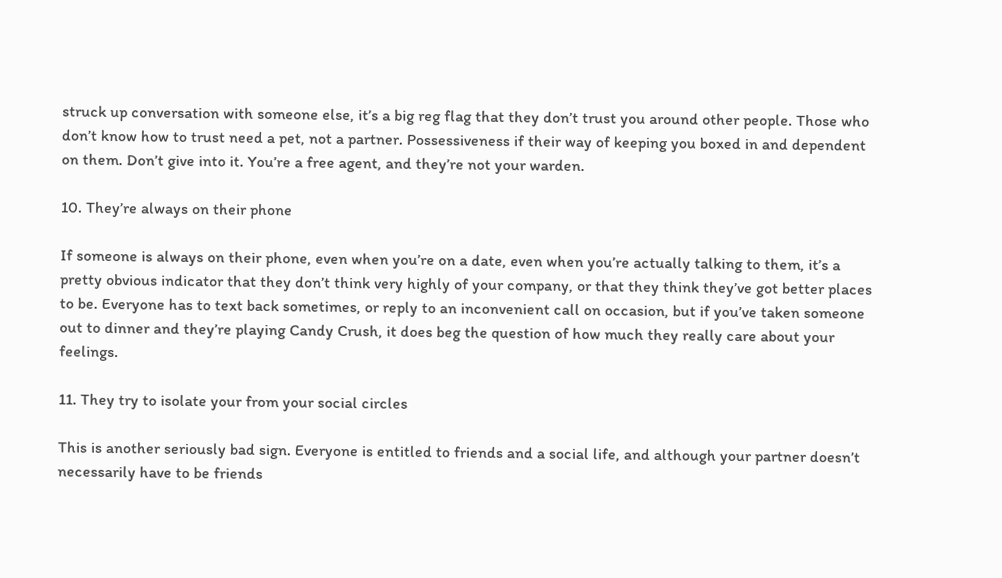struck up conversation with someone else, it’s a big reg flag that they don’t trust you around other people. Those who don’t know how to trust need a pet, not a partner. Possessiveness if their way of keeping you boxed in and dependent on them. Don’t give into it. You’re a free agent, and they’re not your warden.

10. They’re always on their phone

If someone is always on their phone, even when you’re on a date, even when you’re actually talking to them, it’s a pretty obvious indicator that they don’t think very highly of your company, or that they think they’ve got better places to be. Everyone has to text back sometimes, or reply to an inconvenient call on occasion, but if you’ve taken someone out to dinner and they’re playing Candy Crush, it does beg the question of how much they really care about your feelings.

11. They try to isolate your from your social circles

This is another seriously bad sign. Everyone is entitled to friends and a social life, and although your partner doesn’t necessarily have to be friends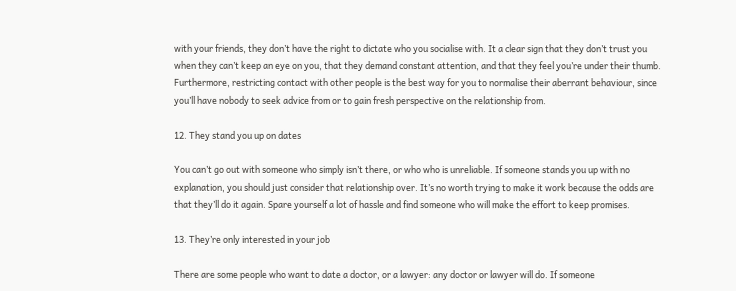with your friends, they don’t have the right to dictate who you socialise with. It a clear sign that they don’t trust you when they can’t keep an eye on you, that they demand constant attention, and that they feel you’re under their thumb. Furthermore, restricting contact with other people is the best way for you to normalise their aberrant behaviour, since you’ll have nobody to seek advice from or to gain fresh perspective on the relationship from.

12. They stand you up on dates

You can’t go out with someone who simply isn’t there, or who who is unreliable. If someone stands you up with no explanation, you should just consider that relationship over. It’s no worth trying to make it work because the odds are that they’ll do it again. Spare yourself a lot of hassle and find someone who will make the effort to keep promises.

13. They’re only interested in your job

There are some people who want to date a doctor, or a lawyer: any doctor or lawyer will do. If someone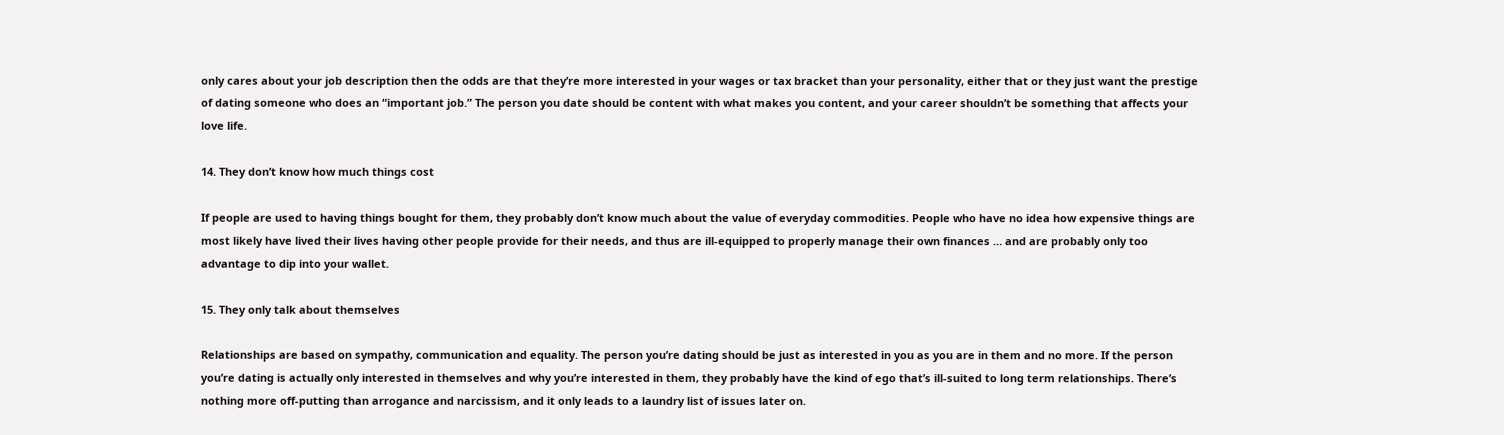only cares about your job description then the odds are that they’re more interested in your wages or tax bracket than your personality, either that or they just want the prestige of dating someone who does an “important job.” The person you date should be content with what makes you content, and your career shouldn’t be something that affects your love life.

14. They don’t know how much things cost

If people are used to having things bought for them, they probably don’t know much about the value of everyday commodities. People who have no idea how expensive things are most likely have lived their lives having other people provide for their needs, and thus are ill-equipped to properly manage their own finances … and are probably only too advantage to dip into your wallet.

15. They only talk about themselves

Relationships are based on sympathy, communication and equality. The person you’re dating should be just as interested in you as you are in them and no more. If the person you’re dating is actually only interested in themselves and why you’re interested in them, they probably have the kind of ego that’s ill-suited to long term relationships. There’s nothing more off-putting than arrogance and narcissism, and it only leads to a laundry list of issues later on.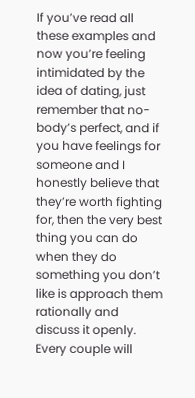If you’ve read all these examples and now you’re feeling intimidated by the idea of dating, just remember that no-body’s perfect, and if you have feelings for someone and I honestly believe that they’re worth fighting for, then the very best thing you can do when they do something you don’t like is approach them rationally and discuss it openly. Every couple will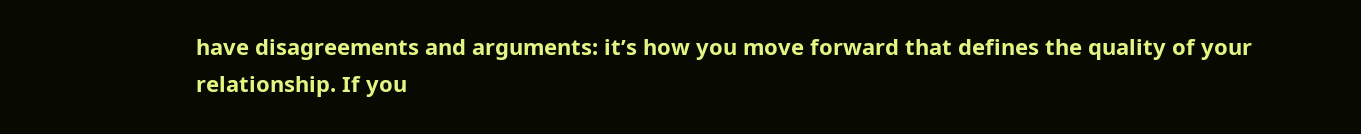have disagreements and arguments: it’s how you move forward that defines the quality of your relationship. If you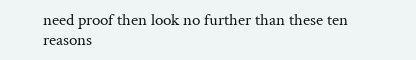need proof then look no further than these ten reasons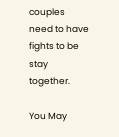couples need to have fights to be stay together.

You May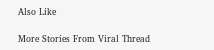Also Like

More Stories From Viral Thread